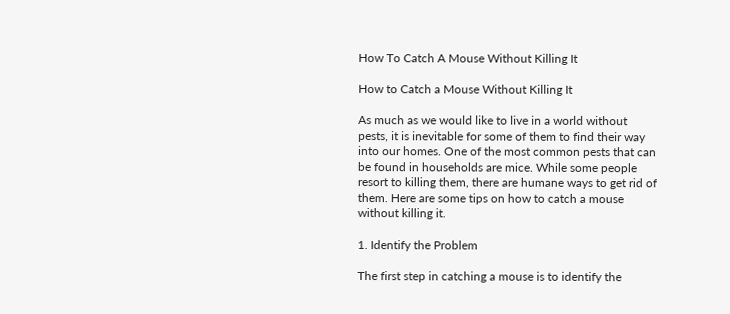How To Catch A Mouse Without Killing It

How to Catch a Mouse Without Killing It

As much as we would like to live in a world without pests, it is inevitable for some of them to find their way into our homes. One of the most common pests that can be found in households are mice. While some people resort to killing them, there are humane ways to get rid of them. Here are some tips on how to catch a mouse without killing it.

1. Identify the Problem

The first step in catching a mouse is to identify the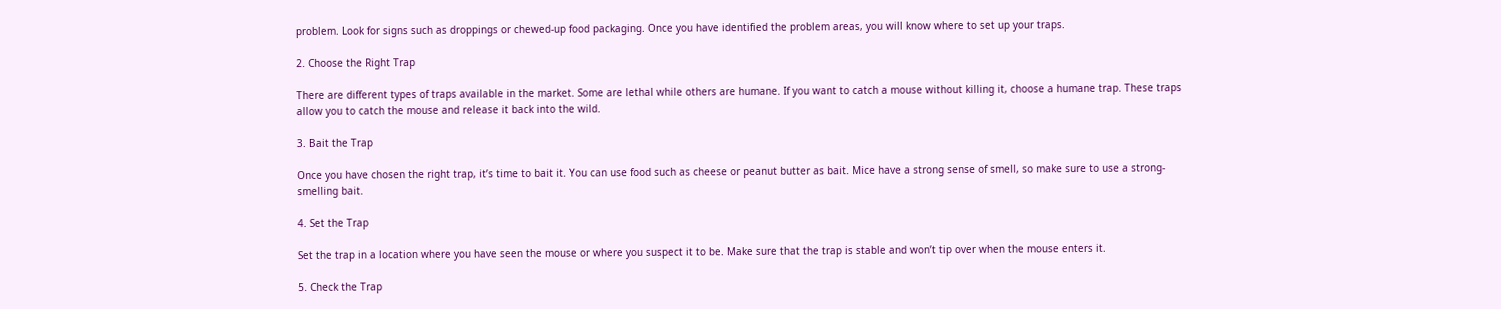problem. Look for signs such as droppings or chewed-up food packaging. Once you have identified the problem areas, you will know where to set up your traps.

2. Choose the Right Trap

There are different types of traps available in the market. Some are lethal while others are humane. If you want to catch a mouse without killing it, choose a humane trap. These traps allow you to catch the mouse and release it back into the wild.

3. Bait the Trap

Once you have chosen the right trap, it’s time to bait it. You can use food such as cheese or peanut butter as bait. Mice have a strong sense of smell, so make sure to use a strong-smelling bait.

4. Set the Trap

Set the trap in a location where you have seen the mouse or where you suspect it to be. Make sure that the trap is stable and won’t tip over when the mouse enters it.

5. Check the Trap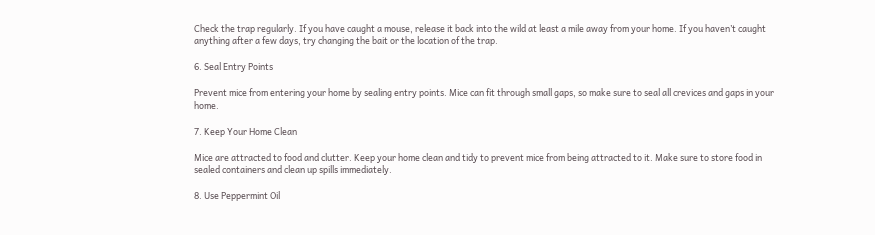Check the trap regularly. If you have caught a mouse, release it back into the wild at least a mile away from your home. If you haven’t caught anything after a few days, try changing the bait or the location of the trap.

6. Seal Entry Points

Prevent mice from entering your home by sealing entry points. Mice can fit through small gaps, so make sure to seal all crevices and gaps in your home.

7. Keep Your Home Clean

Mice are attracted to food and clutter. Keep your home clean and tidy to prevent mice from being attracted to it. Make sure to store food in sealed containers and clean up spills immediately.

8. Use Peppermint Oil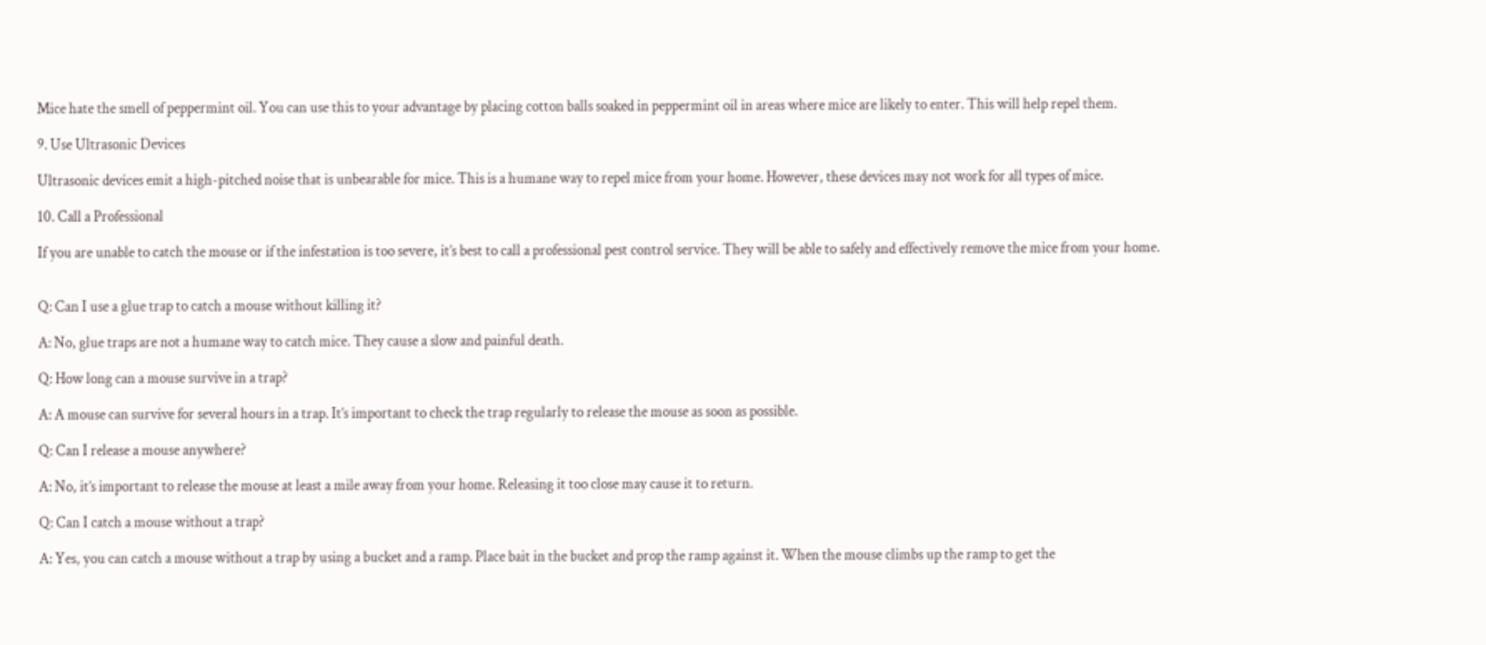Mice hate the smell of peppermint oil. You can use this to your advantage by placing cotton balls soaked in peppermint oil in areas where mice are likely to enter. This will help repel them.

9. Use Ultrasonic Devices

Ultrasonic devices emit a high-pitched noise that is unbearable for mice. This is a humane way to repel mice from your home. However, these devices may not work for all types of mice.

10. Call a Professional

If you are unable to catch the mouse or if the infestation is too severe, it’s best to call a professional pest control service. They will be able to safely and effectively remove the mice from your home.


Q: Can I use a glue trap to catch a mouse without killing it?

A: No, glue traps are not a humane way to catch mice. They cause a slow and painful death.

Q: How long can a mouse survive in a trap?

A: A mouse can survive for several hours in a trap. It’s important to check the trap regularly to release the mouse as soon as possible.

Q: Can I release a mouse anywhere?

A: No, it’s important to release the mouse at least a mile away from your home. Releasing it too close may cause it to return.

Q: Can I catch a mouse without a trap?

A: Yes, you can catch a mouse without a trap by using a bucket and a ramp. Place bait in the bucket and prop the ramp against it. When the mouse climbs up the ramp to get the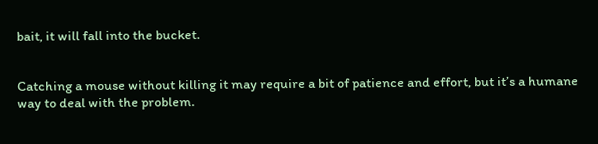bait, it will fall into the bucket.


Catching a mouse without killing it may require a bit of patience and effort, but it’s a humane way to deal with the problem.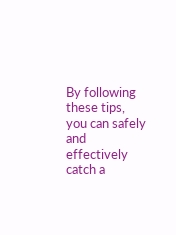By following these tips, you can safely and effectively catch a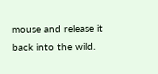mouse and release it back into the wild.